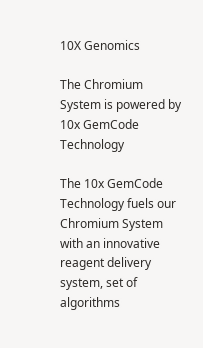10X Genomics

The Chromium System is powered by 10x GemCode Technology

The 10x GemCode Technology fuels our Chromium System with an innovative reagent delivery system, set of algorithms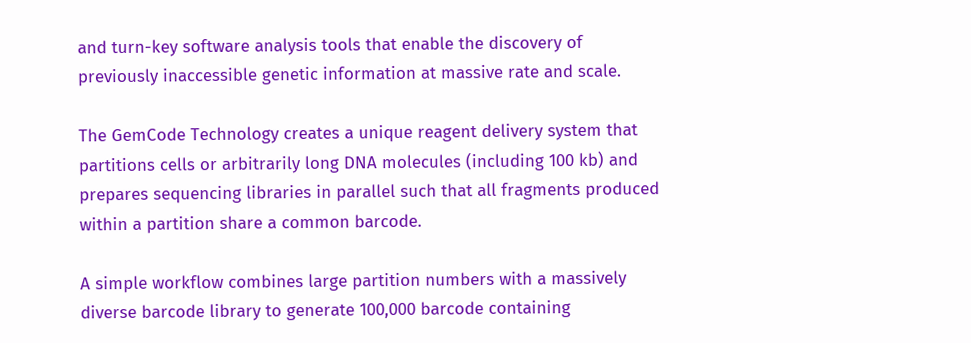and turn-key software analysis tools that enable the discovery of previously inaccessible genetic information at massive rate and scale.

The GemCode Technology creates a unique reagent delivery system that partitions cells or arbitrarily long DNA molecules (including 100 kb) and prepares sequencing libraries in parallel such that all fragments produced within a partition share a common barcode.

A simple workflow combines large partition numbers with a massively diverse barcode library to generate 100,000 barcode containing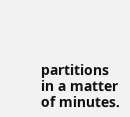partitions in a matter of minutes.